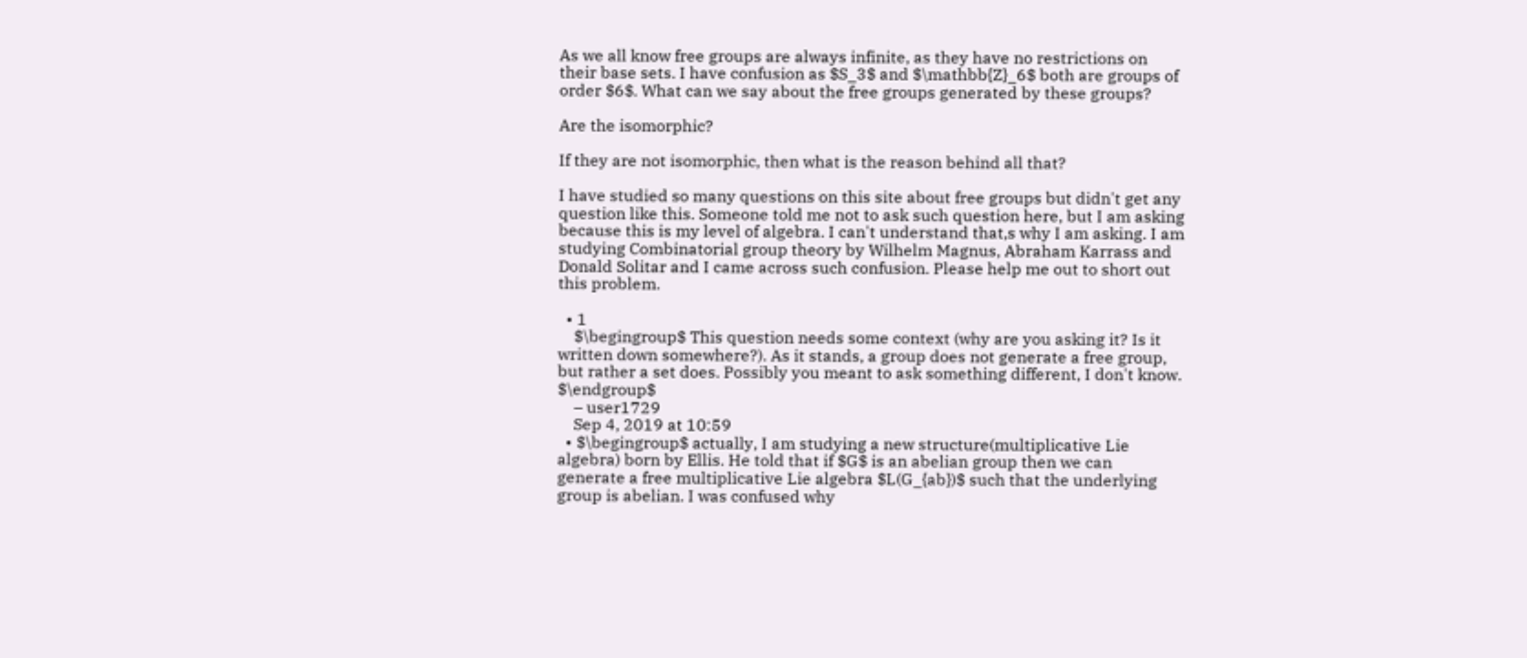As we all know free groups are always infinite, as they have no restrictions on their base sets. I have confusion as $S_3$ and $\mathbb{Z}_6$ both are groups of order $6$. What can we say about the free groups generated by these groups?

Are the isomorphic?

If they are not isomorphic, then what is the reason behind all that?

I have studied so many questions on this site about free groups but didn't get any question like this. Someone told me not to ask such question here, but I am asking because this is my level of algebra. I can't understand that,s why I am asking. I am studying Combinatorial group theory by Wilhelm Magnus, Abraham Karrass and Donald Solitar and I came across such confusion. Please help me out to short out this problem.

  • 1
    $\begingroup$ This question needs some context (why are you asking it? Is it written down somewhere?). As it stands, a group does not generate a free group, but rather a set does. Possibly you meant to ask something different, I don't know. $\endgroup$
    – user1729
    Sep 4, 2019 at 10:59
  • $\begingroup$ actually, I am studying a new structure(multiplicative Lie algebra) born by Ellis. He told that if $G$ is an abelian group then we can generate a free multiplicative Lie algebra $L(G_{ab})$ such that the underlying group is abelian. I was confused why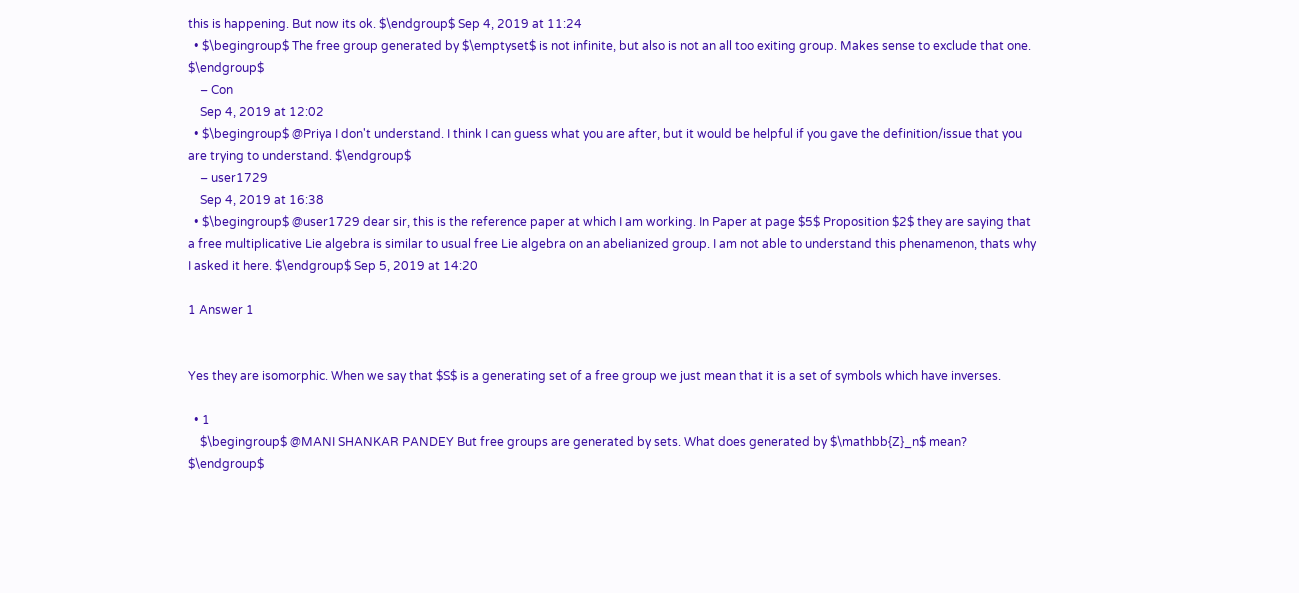this is happening. But now its ok. $\endgroup$ Sep 4, 2019 at 11:24
  • $\begingroup$ The free group generated by $\emptyset$ is not infinite, but also is not an all too exiting group. Makes sense to exclude that one. $\endgroup$
    – Con
    Sep 4, 2019 at 12:02
  • $\begingroup$ @Priya I don't understand. I think I can guess what you are after, but it would be helpful if you gave the definition/issue that you are trying to understand. $\endgroup$
    – user1729
    Sep 4, 2019 at 16:38
  • $\begingroup$ @user1729 dear sir, this is the reference paper at which I am working. In Paper at page $5$ Proposition $2$ they are saying that a free multiplicative Lie algebra is similar to usual free Lie algebra on an abelianized group. I am not able to understand this phenamenon, thats why I asked it here. $\endgroup$ Sep 5, 2019 at 14:20

1 Answer 1


Yes they are isomorphic. When we say that $S$ is a generating set of a free group we just mean that it is a set of symbols which have inverses.

  • 1
    $\begingroup$ @MANI SHANKAR PANDEY But free groups are generated by sets. What does generated by $\mathbb{Z}_n$ mean? $\endgroup$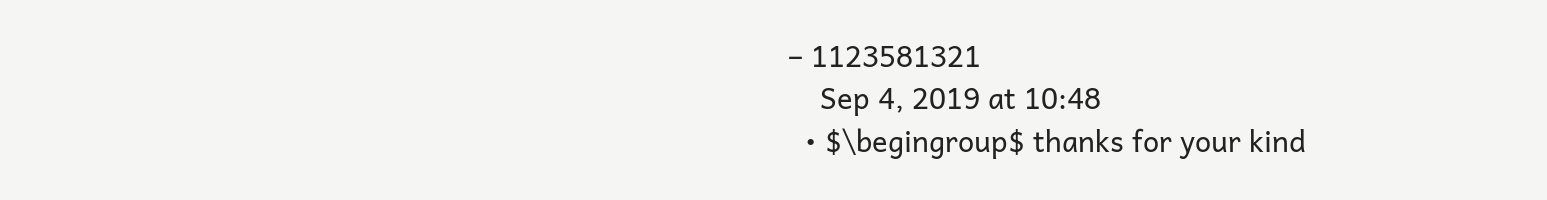– 1123581321
    Sep 4, 2019 at 10:48
  • $\begingroup$ thanks for your kind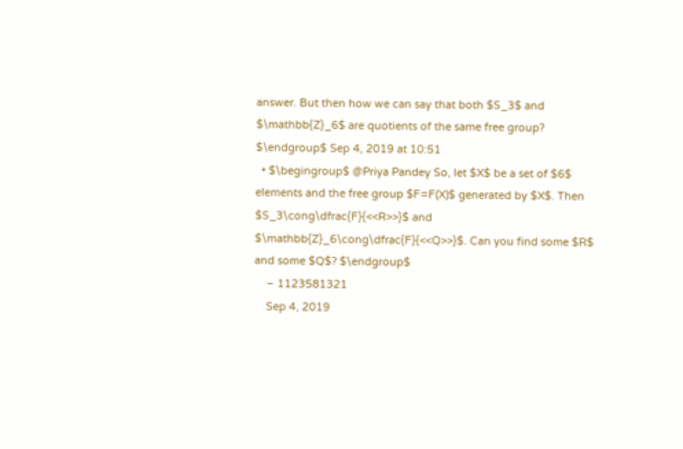answer. But then how we can say that both $S_3$ and $\mathbb{Z}_6$ are quotients of the same free group? $\endgroup$ Sep 4, 2019 at 10:51
  • $\begingroup$ @Priya Pandey So, let $X$ be a set of $6$ elements and the free group $F=F(X)$ generated by $X$. Then $S_3\cong\dfrac{F}{<<R>>}$ and $\mathbb{Z}_6\cong\dfrac{F}{<<Q>>}$. Can you find some $R$ and some $Q$? $\endgroup$
    – 1123581321
    Sep 4, 2019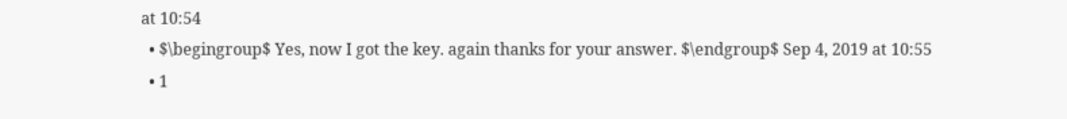at 10:54
  • $\begingroup$ Yes, now I got the key. again thanks for your answer. $\endgroup$ Sep 4, 2019 at 10:55
  • 1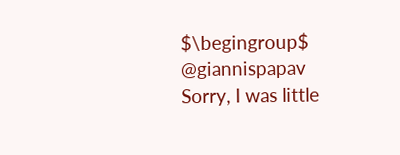$\begingroup$ @giannispapav Sorry, I was little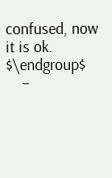confused, now it is ok. $\endgroup$
    –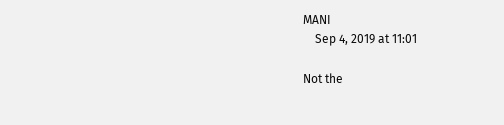MANI
    Sep 4, 2019 at 11:01

Not the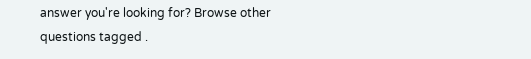answer you're looking for? Browse other questions tagged .